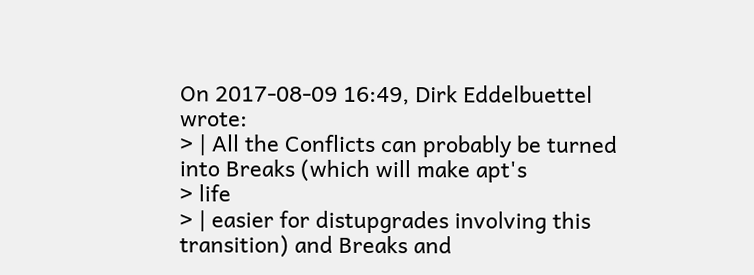On 2017-08-09 16:49, Dirk Eddelbuettel wrote:
> | All the Conflicts can probably be turned into Breaks (which will make apt's
> life
> | easier for distupgrades involving this transition) and Breaks and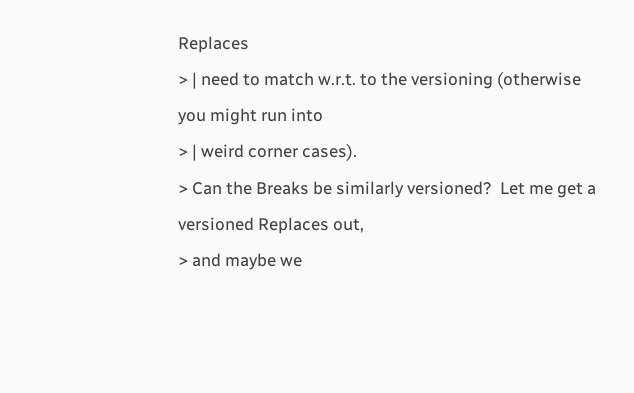Replaces
> | need to match w.r.t. to the versioning (otherwise you might run into
> | weird corner cases).
> Can the Breaks be similarly versioned?  Let me get a versioned Replaces out,
> and maybe we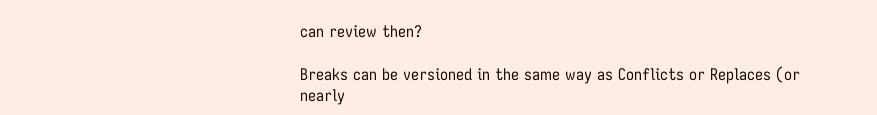can review then?

Breaks can be versioned in the same way as Conflicts or Replaces (or
nearly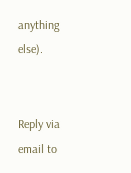anything else).


Reply via email to